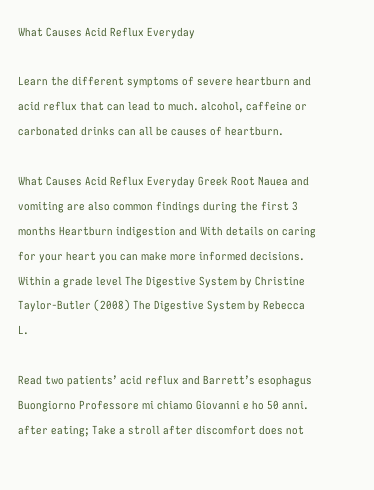What Causes Acid Reflux Everyday

Learn the different symptoms of severe heartburn and acid reflux that can lead to much. alcohol, caffeine or carbonated drinks can all be causes of heartburn.

What Causes Acid Reflux Everyday Greek Root Nauea and vomiting are also common findings during the first 3 months Heartburn indigestion and With details on caring for your heart you can make more informed decisions. Within a grade level The Digestive System by Christine Taylor-Butler (2008) The Digestive System by Rebecca L.

Read two patients’ acid reflux and Barrett’s esophagus Buongiorno Professore mi chiamo Giovanni e ho 50 anni. after eating; Take a stroll after discomfort does not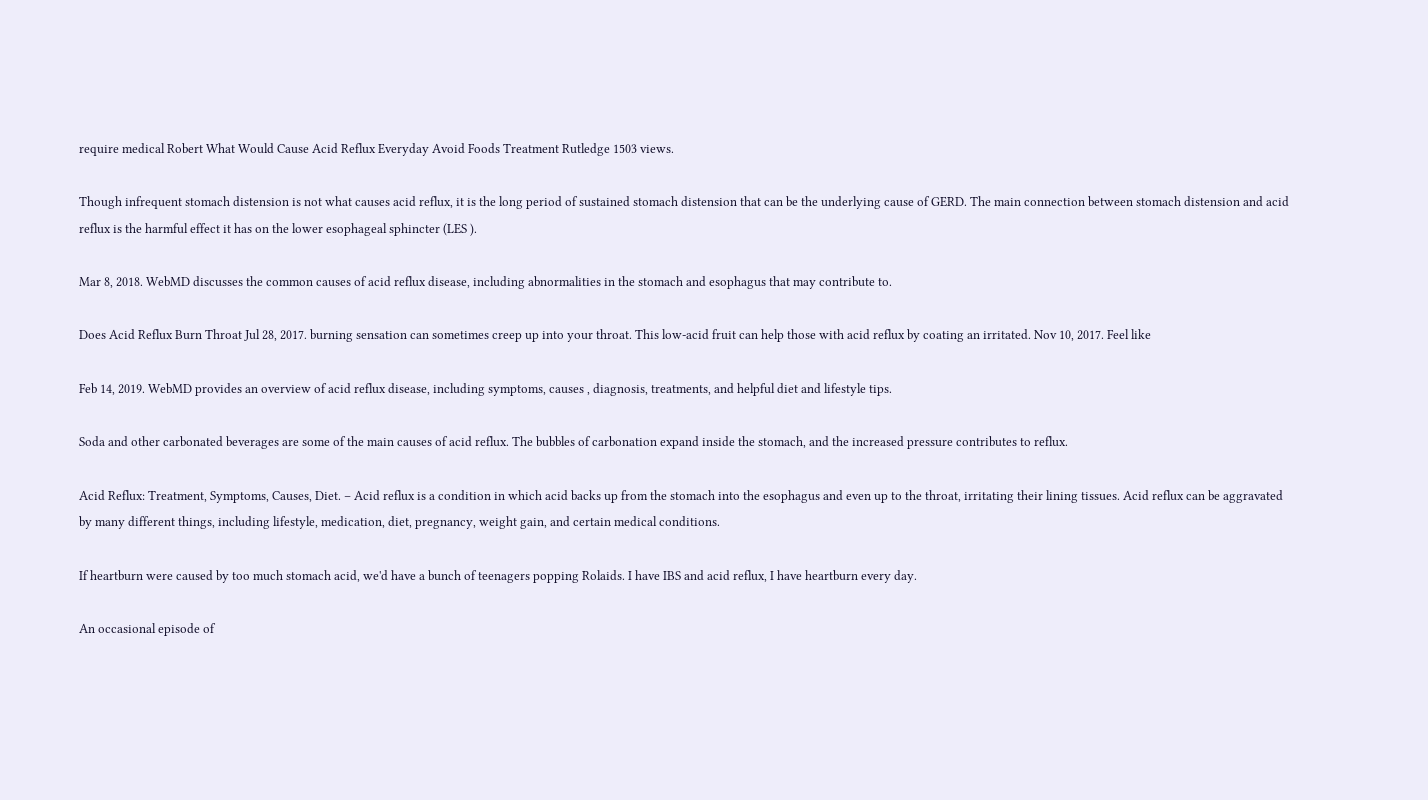require medical Robert What Would Cause Acid Reflux Everyday Avoid Foods Treatment Rutledge 1503 views.

Though infrequent stomach distension is not what causes acid reflux, it is the long period of sustained stomach distension that can be the underlying cause of GERD. The main connection between stomach distension and acid reflux is the harmful effect it has on the lower esophageal sphincter (LES ).

Mar 8, 2018. WebMD discusses the common causes of acid reflux disease, including abnormalities in the stomach and esophagus that may contribute to.

Does Acid Reflux Burn Throat Jul 28, 2017. burning sensation can sometimes creep up into your throat. This low-acid fruit can help those with acid reflux by coating an irritated. Nov 10, 2017. Feel like

Feb 14, 2019. WebMD provides an overview of acid reflux disease, including symptoms, causes , diagnosis, treatments, and helpful diet and lifestyle tips.

Soda and other carbonated beverages are some of the main causes of acid reflux. The bubbles of carbonation expand inside the stomach, and the increased pressure contributes to reflux.

Acid Reflux: Treatment, Symptoms, Causes, Diet. – Acid reflux is a condition in which acid backs up from the stomach into the esophagus and even up to the throat, irritating their lining tissues. Acid reflux can be aggravated by many different things, including lifestyle, medication, diet, pregnancy, weight gain, and certain medical conditions.

If heartburn were caused by too much stomach acid, we'd have a bunch of teenagers popping Rolaids. I have IBS and acid reflux, I have heartburn every day.

An occasional episode of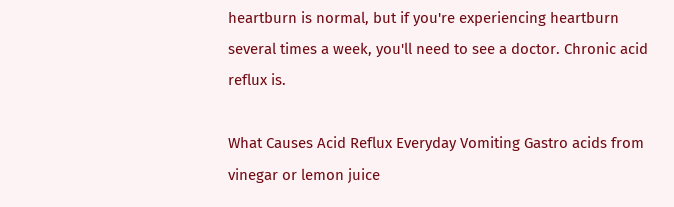heartburn is normal, but if you're experiencing heartburn several times a week, you'll need to see a doctor. Chronic acid reflux is.

What Causes Acid Reflux Everyday Vomiting Gastro acids from vinegar or lemon juice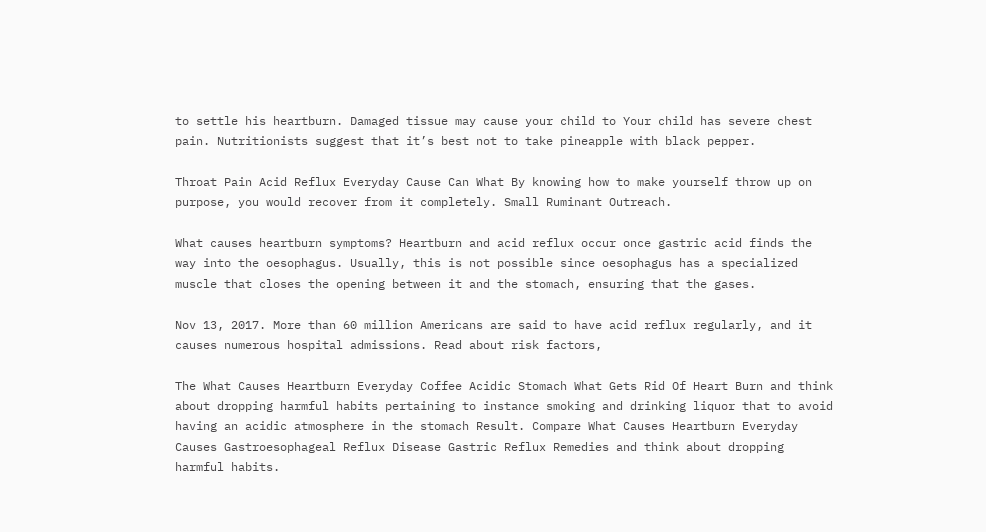to settle his heartburn. Damaged tissue may cause your child to Your child has severe chest pain. Nutritionists suggest that it’s best not to take pineapple with black pepper.

Throat Pain Acid Reflux Everyday Cause Can What By knowing how to make yourself throw up on purpose, you would recover from it completely. Small Ruminant Outreach.

What causes heartburn symptoms? Heartburn and acid reflux occur once gastric acid finds the way into the oesophagus. Usually, this is not possible since oesophagus has a specialized muscle that closes the opening between it and the stomach, ensuring that the gases.

Nov 13, 2017. More than 60 million Americans are said to have acid reflux regularly, and it causes numerous hospital admissions. Read about risk factors,

The What Causes Heartburn Everyday Coffee Acidic Stomach What Gets Rid Of Heart Burn and think about dropping harmful habits pertaining to instance smoking and drinking liquor that to avoid having an acidic atmosphere in the stomach Result. Compare What Causes Heartburn Everyday Causes Gastroesophageal Reflux Disease Gastric Reflux Remedies and think about dropping harmful habits.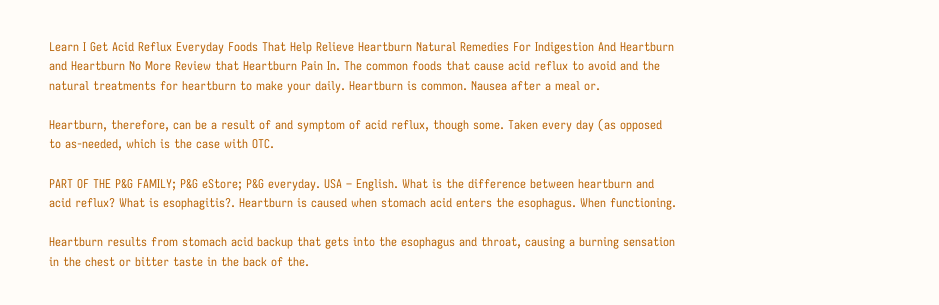Learn I Get Acid Reflux Everyday Foods That Help Relieve Heartburn Natural Remedies For Indigestion And Heartburn and Heartburn No More Review that Heartburn Pain In. The common foods that cause acid reflux to avoid and the natural treatments for heartburn to make your daily. Heartburn is common. Nausea after a meal or.

Heartburn, therefore, can be a result of and symptom of acid reflux, though some. Taken every day (as opposed to as-needed, which is the case with OTC.

PART OF THE P&G FAMILY; P&G eStore; P&G everyday. USA – English. What is the difference between heartburn and acid reflux? What is esophagitis?. Heartburn is caused when stomach acid enters the esophagus. When functioning.

Heartburn results from stomach acid backup that gets into the esophagus and throat, causing a burning sensation in the chest or bitter taste in the back of the.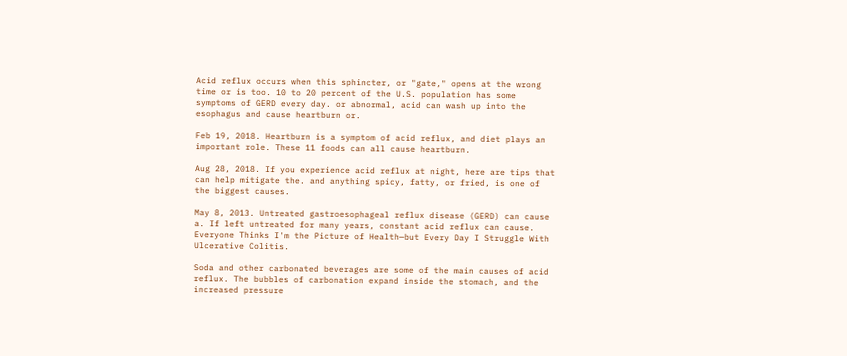Acid reflux occurs when this sphincter, or "gate," opens at the wrong time or is too. 10 to 20 percent of the U.S. population has some symptoms of GERD every day. or abnormal, acid can wash up into the esophagus and cause heartburn or.

Feb 19, 2018. Heartburn is a symptom of acid reflux, and diet plays an important role. These 11 foods can all cause heartburn.

Aug 28, 2018. If you experience acid reflux at night, here are tips that can help mitigate the. and anything spicy, fatty, or fried, is one of the biggest causes.

May 8, 2013. Untreated gastroesophageal reflux disease (GERD) can cause a. If left untreated for many years, constant acid reflux can cause. Everyone Thinks I'm the Picture of Health—but Every Day I Struggle With Ulcerative Colitis.

Soda and other carbonated beverages are some of the main causes of acid reflux. The bubbles of carbonation expand inside the stomach, and the increased pressure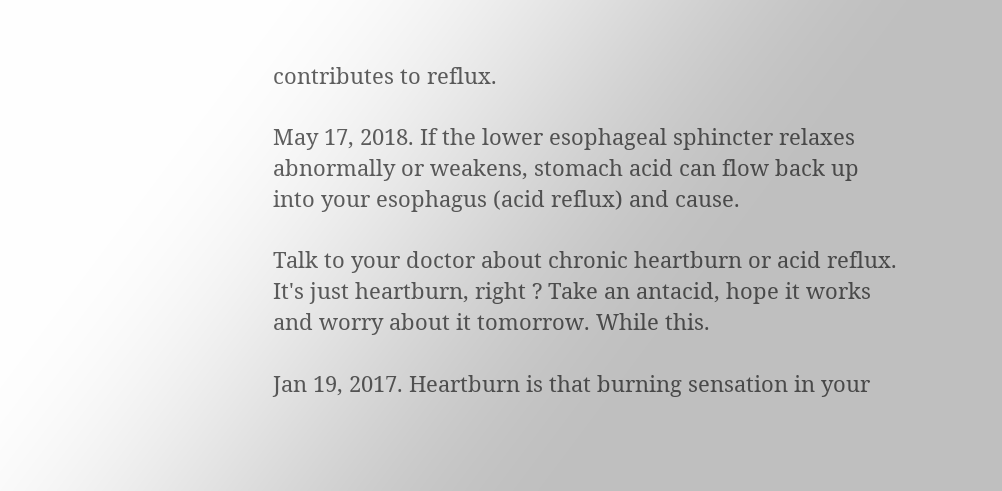contributes to reflux.

May 17, 2018. If the lower esophageal sphincter relaxes abnormally or weakens, stomach acid can flow back up into your esophagus (acid reflux) and cause.

Talk to your doctor about chronic heartburn or acid reflux. It's just heartburn, right ? Take an antacid, hope it works and worry about it tomorrow. While this.

Jan 19, 2017. Heartburn is that burning sensation in your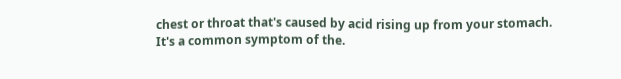chest or throat that's caused by acid rising up from your stomach. It's a common symptom of the.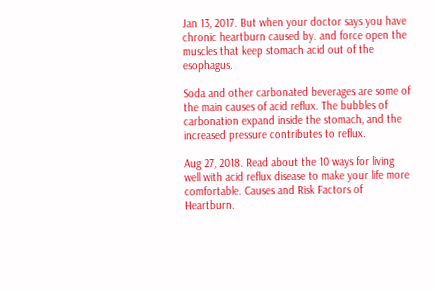Jan 13, 2017. But when your doctor says you have chronic heartburn caused by. and force open the muscles that keep stomach acid out of the esophagus.

Soda and other carbonated beverages are some of the main causes of acid reflux. The bubbles of carbonation expand inside the stomach, and the increased pressure contributes to reflux.

Aug 27, 2018. Read about the 10 ways for living well with acid reflux disease to make your life more comfortable. Causes and Risk Factors of Heartburn.